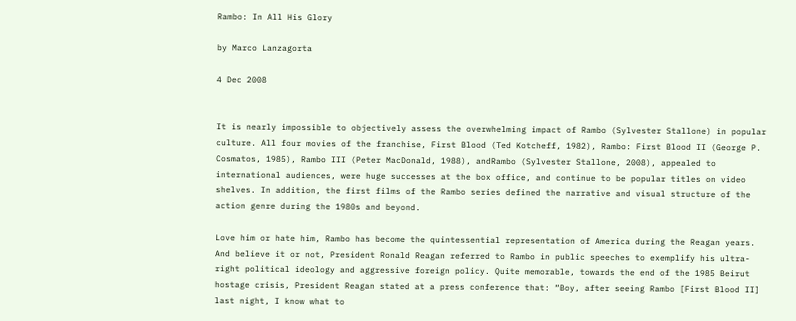Rambo: In All His Glory

by Marco Lanzagorta

4 Dec 2008


It is nearly impossible to objectively assess the overwhelming impact of Rambo (Sylvester Stallone) in popular culture. All four movies of the franchise, First Blood (Ted Kotcheff, 1982), Rambo: First Blood II (George P. Cosmatos, 1985), Rambo III (Peter MacDonald, 1988), andRambo (Sylvester Stallone, 2008), appealed to international audiences, were huge successes at the box office, and continue to be popular titles on video shelves. In addition, the first films of the Rambo series defined the narrative and visual structure of the action genre during the 1980s and beyond.

Love him or hate him, Rambo has become the quintessential representation of America during the Reagan years. And believe it or not, President Ronald Reagan referred to Rambo in public speeches to exemplify his ultra-right political ideology and aggressive foreign policy. Quite memorable, towards the end of the 1985 Beirut hostage crisis, President Reagan stated at a press conference that: “Boy, after seeing Rambo [First Blood II] last night, I know what to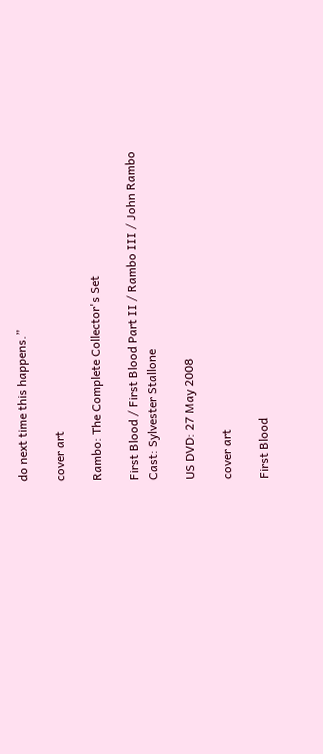do next time this happens.”

cover art

Rambo: The Complete Collector's Set

First Blood / First Blood Part II / Rambo III / John Rambo
Cast: Sylvester Stallone

US DVD: 27 May 2008

cover art

First Blood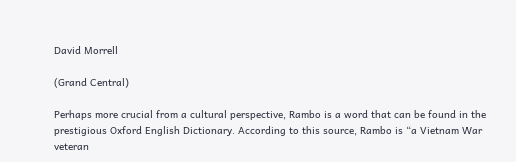David Morrell

(Grand Central)

Perhaps more crucial from a cultural perspective, Rambo is a word that can be found in the prestigious Oxford English Dictionary. According to this source, Rambo is “a Vietnam War veteran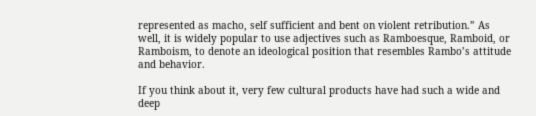represented as macho, self sufficient and bent on violent retribution.” As well, it is widely popular to use adjectives such as Ramboesque, Ramboid, or Ramboism, to denote an ideological position that resembles Rambo’s attitude and behavior.

If you think about it, very few cultural products have had such a wide and deep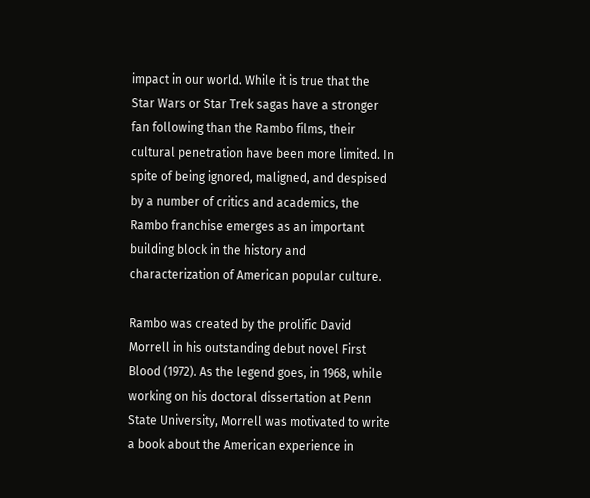impact in our world. While it is true that the Star Wars or Star Trek sagas have a stronger fan following than the Rambo films, their cultural penetration have been more limited. In spite of being ignored, maligned, and despised by a number of critics and academics, the Rambo franchise emerges as an important building block in the history and characterization of American popular culture.

Rambo was created by the prolific David Morrell in his outstanding debut novel First Blood (1972). As the legend goes, in 1968, while working on his doctoral dissertation at Penn State University, Morrell was motivated to write a book about the American experience in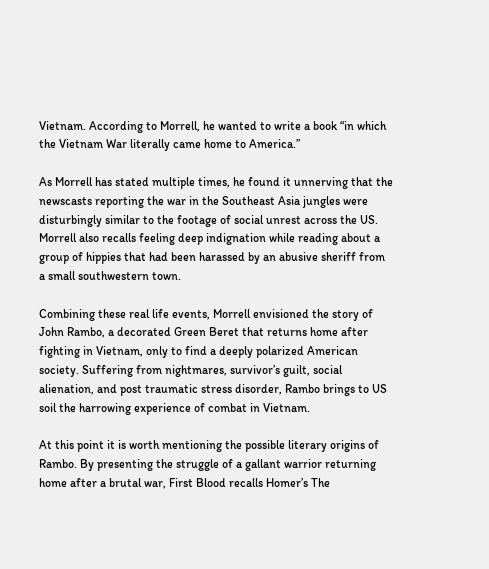Vietnam. According to Morrell, he wanted to write a book “in which the Vietnam War literally came home to America.”

As Morrell has stated multiple times, he found it unnerving that the newscasts reporting the war in the Southeast Asia jungles were disturbingly similar to the footage of social unrest across the US. Morrell also recalls feeling deep indignation while reading about a group of hippies that had been harassed by an abusive sheriff from a small southwestern town.

Combining these real life events, Morrell envisioned the story of John Rambo, a decorated Green Beret that returns home after fighting in Vietnam, only to find a deeply polarized American society. Suffering from nightmares, survivor’s guilt, social alienation, and post traumatic stress disorder, Rambo brings to US soil the harrowing experience of combat in Vietnam.

At this point it is worth mentioning the possible literary origins of Rambo. By presenting the struggle of a gallant warrior returning home after a brutal war, First Blood recalls Homer’s The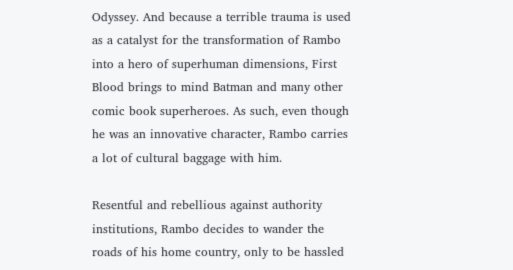Odyssey. And because a terrible trauma is used as a catalyst for the transformation of Rambo into a hero of superhuman dimensions, First Blood brings to mind Batman and many other comic book superheroes. As such, even though he was an innovative character, Rambo carries a lot of cultural baggage with him.

Resentful and rebellious against authority institutions, Rambo decides to wander the roads of his home country, only to be hassled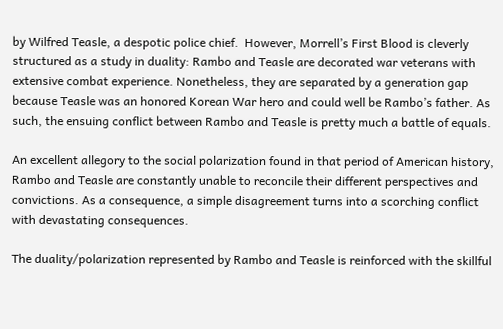by Wilfred Teasle, a despotic police chief.  However, Morrell’s First Blood is cleverly structured as a study in duality: Rambo and Teasle are decorated war veterans with extensive combat experience. Nonetheless, they are separated by a generation gap because Teasle was an honored Korean War hero and could well be Rambo’s father. As such, the ensuing conflict between Rambo and Teasle is pretty much a battle of equals.

An excellent allegory to the social polarization found in that period of American history, Rambo and Teasle are constantly unable to reconcile their different perspectives and convictions. As a consequence, a simple disagreement turns into a scorching conflict with devastating consequences.

The duality/polarization represented by Rambo and Teasle is reinforced with the skillful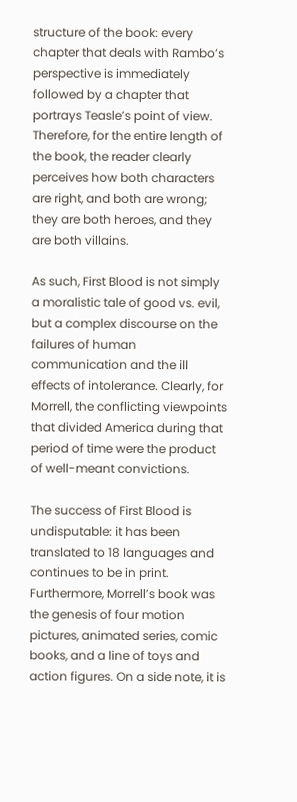structure of the book: every chapter that deals with Rambo’s perspective is immediately followed by a chapter that portrays Teasle’s point of view. Therefore, for the entire length of the book, the reader clearly perceives how both characters are right, and both are wrong; they are both heroes, and they are both villains.

As such, First Blood is not simply a moralistic tale of good vs. evil, but a complex discourse on the failures of human communication and the ill effects of intolerance. Clearly, for Morrell, the conflicting viewpoints that divided America during that period of time were the product of well-meant convictions.

The success of First Blood is undisputable: it has been translated to 18 languages and continues to be in print. Furthermore, Morrell’s book was the genesis of four motion pictures, animated series, comic books, and a line of toys and action figures. On a side note, it is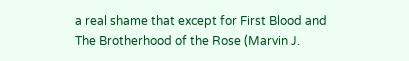a real shame that except for First Blood and The Brotherhood of the Rose (Marvin J.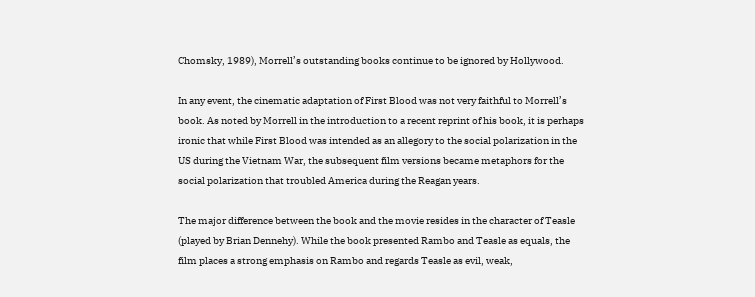Chomsky, 1989), Morrell’s outstanding books continue to be ignored by Hollywood.

In any event, the cinematic adaptation of First Blood was not very faithful to Morrell’s book. As noted by Morrell in the introduction to a recent reprint of his book, it is perhaps ironic that while First Blood was intended as an allegory to the social polarization in the US during the Vietnam War, the subsequent film versions became metaphors for the social polarization that troubled America during the Reagan years.

The major difference between the book and the movie resides in the character of Teasle (played by Brian Dennehy). While the book presented Rambo and Teasle as equals, the film places a strong emphasis on Rambo and regards Teasle as evil, weak,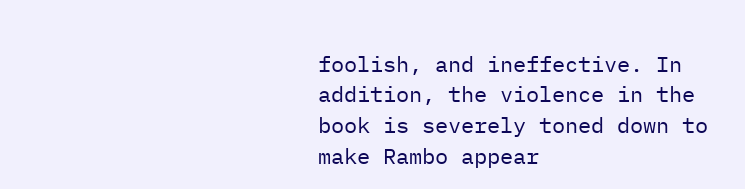foolish, and ineffective. In addition, the violence in the book is severely toned down to make Rambo appear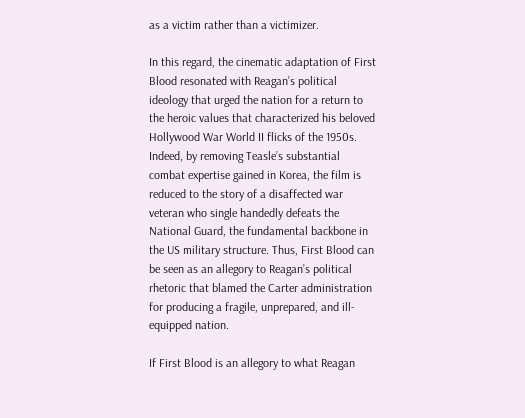as a victim rather than a victimizer.

In this regard, the cinematic adaptation of First Blood resonated with Reagan’s political ideology that urged the nation for a return to the heroic values that characterized his beloved Hollywood War World II flicks of the 1950s. Indeed, by removing Teasle’s substantial combat expertise gained in Korea, the film is reduced to the story of a disaffected war veteran who single handedly defeats the National Guard, the fundamental backbone in the US military structure. Thus, First Blood can be seen as an allegory to Reagan’s political rhetoric that blamed the Carter administration for producing a fragile, unprepared, and ill-equipped nation.

If First Blood is an allegory to what Reagan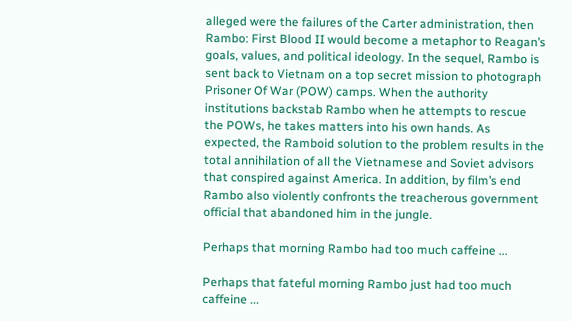alleged were the failures of the Carter administration, then Rambo: First Blood II would become a metaphor to Reagan’s goals, values, and political ideology. In the sequel, Rambo is sent back to Vietnam on a top secret mission to photograph Prisoner Of War (POW) camps. When the authority institutions backstab Rambo when he attempts to rescue the POWs, he takes matters into his own hands. As expected, the Ramboid solution to the problem results in the total annihilation of all the Vietnamese and Soviet advisors that conspired against America. In addition, by film’s end Rambo also violently confronts the treacherous government official that abandoned him in the jungle.

Perhaps that morning Rambo had too much caffeine ...

Perhaps that fateful morning Rambo just had too much caffeine ...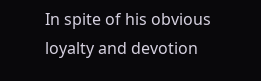In spite of his obvious loyalty and devotion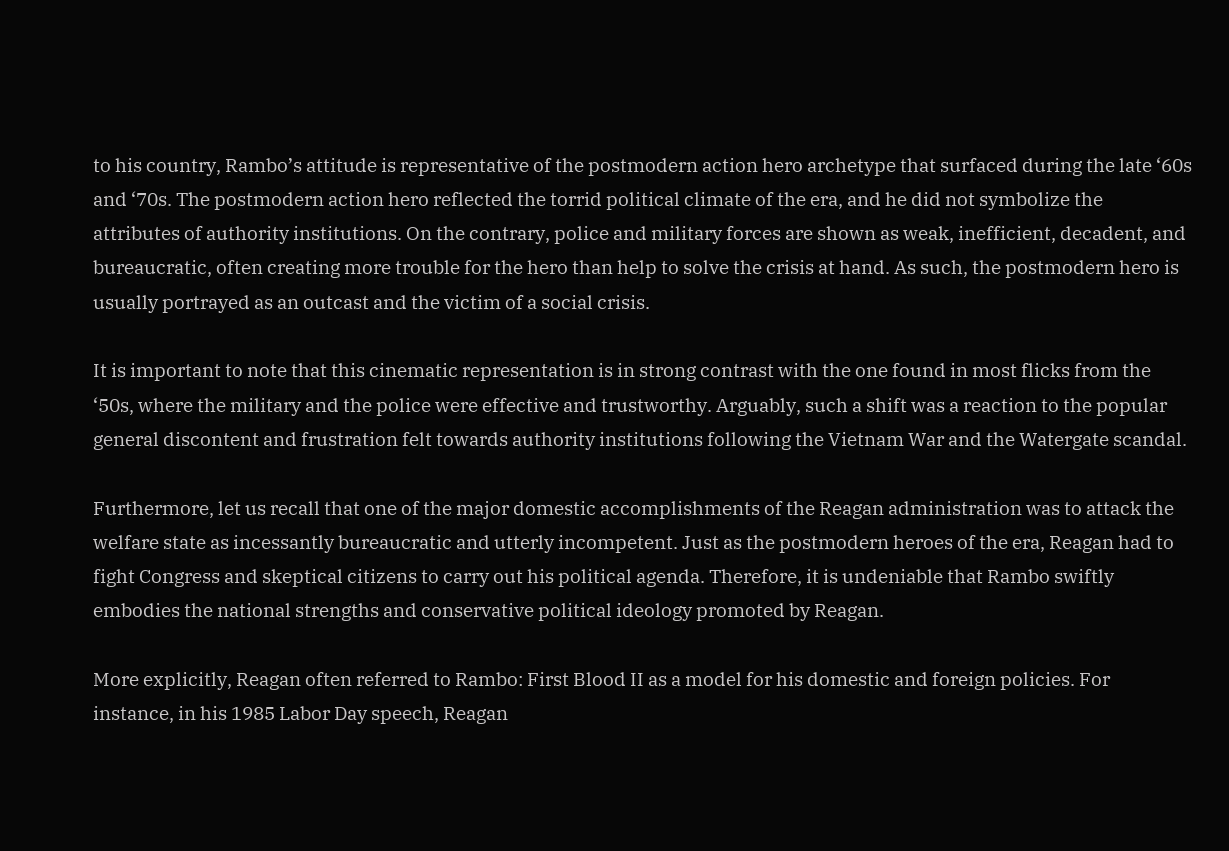to his country, Rambo’s attitude is representative of the postmodern action hero archetype that surfaced during the late ‘60s and ‘70s. The postmodern action hero reflected the torrid political climate of the era, and he did not symbolize the attributes of authority institutions. On the contrary, police and military forces are shown as weak, inefficient, decadent, and bureaucratic, often creating more trouble for the hero than help to solve the crisis at hand. As such, the postmodern hero is usually portrayed as an outcast and the victim of a social crisis.

It is important to note that this cinematic representation is in strong contrast with the one found in most flicks from the ‘50s, where the military and the police were effective and trustworthy. Arguably, such a shift was a reaction to the popular general discontent and frustration felt towards authority institutions following the Vietnam War and the Watergate scandal.

Furthermore, let us recall that one of the major domestic accomplishments of the Reagan administration was to attack the welfare state as incessantly bureaucratic and utterly incompetent. Just as the postmodern heroes of the era, Reagan had to fight Congress and skeptical citizens to carry out his political agenda. Therefore, it is undeniable that Rambo swiftly embodies the national strengths and conservative political ideology promoted by Reagan.

More explicitly, Reagan often referred to Rambo: First Blood II as a model for his domestic and foreign policies. For instance, in his 1985 Labor Day speech, Reagan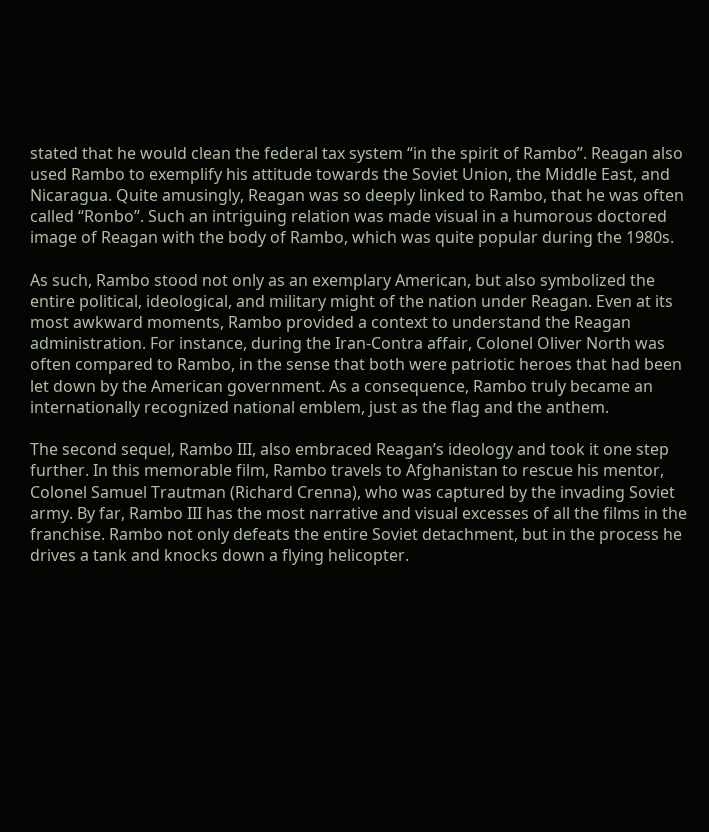stated that he would clean the federal tax system “in the spirit of Rambo”. Reagan also used Rambo to exemplify his attitude towards the Soviet Union, the Middle East, and Nicaragua. Quite amusingly, Reagan was so deeply linked to Rambo, that he was often called “Ronbo”. Such an intriguing relation was made visual in a humorous doctored image of Reagan with the body of Rambo, which was quite popular during the 1980s.

As such, Rambo stood not only as an exemplary American, but also symbolized the entire political, ideological, and military might of the nation under Reagan. Even at its most awkward moments, Rambo provided a context to understand the Reagan administration. For instance, during the Iran-Contra affair, Colonel Oliver North was often compared to Rambo, in the sense that both were patriotic heroes that had been let down by the American government. As a consequence, Rambo truly became an internationally recognized national emblem, just as the flag and the anthem.

The second sequel, Rambo III, also embraced Reagan’s ideology and took it one step further. In this memorable film, Rambo travels to Afghanistan to rescue his mentor, Colonel Samuel Trautman (Richard Crenna), who was captured by the invading Soviet army. By far, Rambo III has the most narrative and visual excesses of all the films in the franchise. Rambo not only defeats the entire Soviet detachment, but in the process he drives a tank and knocks down a flying helicopter.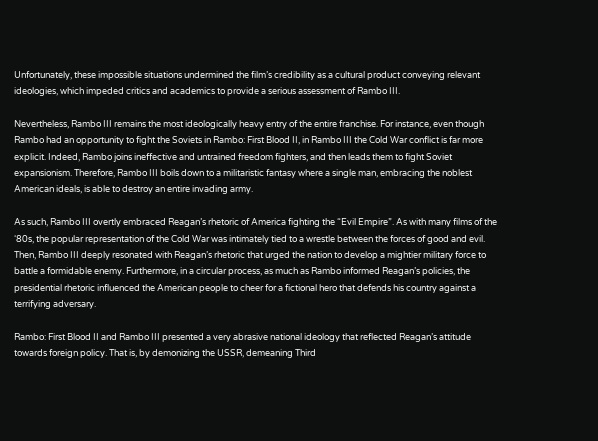Unfortunately, these impossible situations undermined the film’s credibility as a cultural product conveying relevant ideologies, which impeded critics and academics to provide a serious assessment of Rambo III.

Nevertheless, Rambo III remains the most ideologically heavy entry of the entire franchise. For instance, even though Rambo had an opportunity to fight the Soviets in Rambo: First Blood II, in Rambo III the Cold War conflict is far more explicit. Indeed, Rambo joins ineffective and untrained freedom fighters, and then leads them to fight Soviet expansionism. Therefore, Rambo III boils down to a militaristic fantasy where a single man, embracing the noblest American ideals, is able to destroy an entire invading army.

As such, Rambo III overtly embraced Reagan’s rhetoric of America fighting the “Evil Empire”. As with many films of the ‘80s, the popular representation of the Cold War was intimately tied to a wrestle between the forces of good and evil. Then, Rambo III deeply resonated with Reagan’s rhetoric that urged the nation to develop a mightier military force to battle a formidable enemy. Furthermore, in a circular process, as much as Rambo informed Reagan’s policies, the presidential rhetoric influenced the American people to cheer for a fictional hero that defends his country against a terrifying adversary.

Rambo: First Blood II and Rambo III presented a very abrasive national ideology that reflected Reagan’s attitude towards foreign policy. That is, by demonizing the USSR, demeaning Third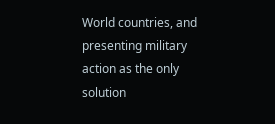World countries, and presenting military action as the only solution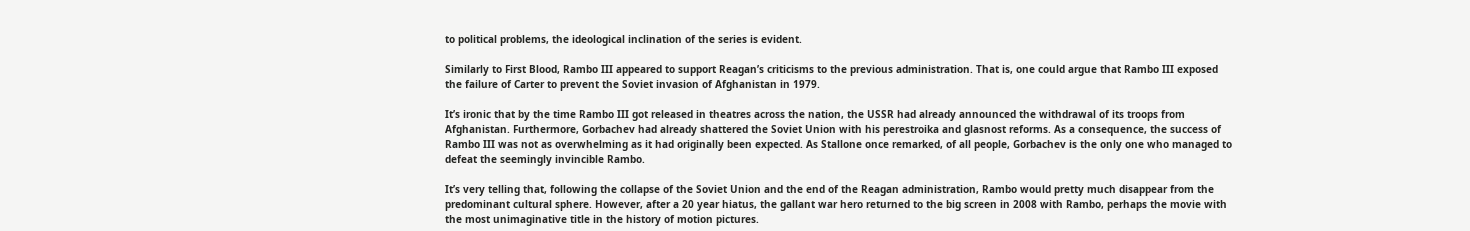to political problems, the ideological inclination of the series is evident.

Similarly to First Blood, Rambo III appeared to support Reagan’s criticisms to the previous administration. That is, one could argue that Rambo III exposed the failure of Carter to prevent the Soviet invasion of Afghanistan in 1979.

It’s ironic that by the time Rambo III got released in theatres across the nation, the USSR had already announced the withdrawal of its troops from Afghanistan. Furthermore, Gorbachev had already shattered the Soviet Union with his perestroika and glasnost reforms. As a consequence, the success of Rambo III was not as overwhelming as it had originally been expected. As Stallone once remarked, of all people, Gorbachev is the only one who managed to defeat the seemingly invincible Rambo.

It’s very telling that, following the collapse of the Soviet Union and the end of the Reagan administration, Rambo would pretty much disappear from the predominant cultural sphere. However, after a 20 year hiatus, the gallant war hero returned to the big screen in 2008 with Rambo, perhaps the movie with the most unimaginative title in the history of motion pictures.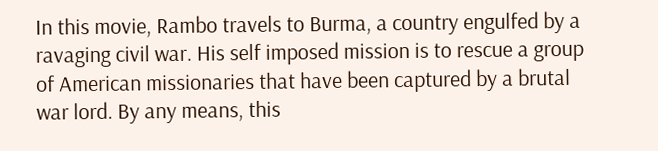In this movie, Rambo travels to Burma, a country engulfed by a ravaging civil war. His self imposed mission is to rescue a group of American missionaries that have been captured by a brutal war lord. By any means, this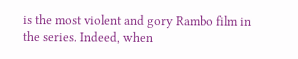is the most violent and gory Rambo film in the series. Indeed, when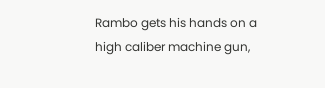Rambo gets his hands on a high caliber machine gun,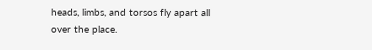heads, limbs, and torsos fly apart all over the place.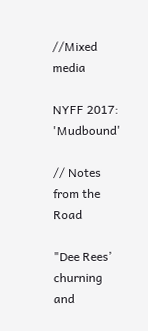//Mixed media

NYFF 2017: 'Mudbound'

// Notes from the Road

"Dee Rees’ churning and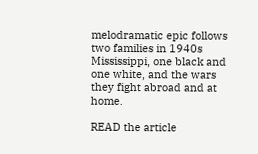melodramatic epic follows two families in 1940s Mississippi, one black and one white, and the wars they fight abroad and at home.

READ the article